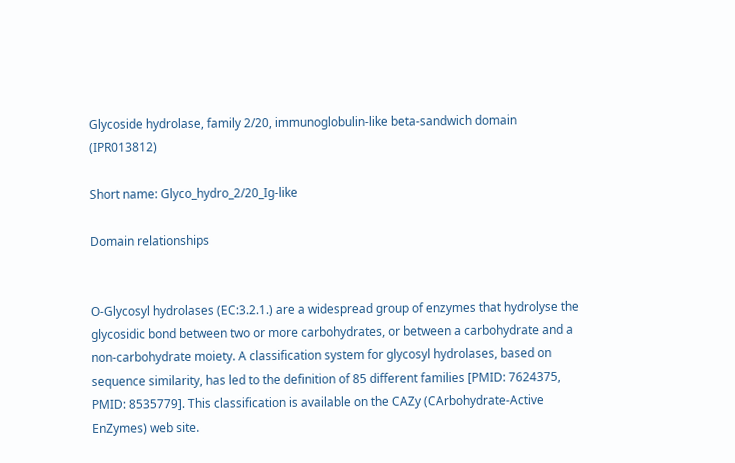Glycoside hydrolase, family 2/20, immunoglobulin-like beta-sandwich domain (IPR013812)

Short name: Glyco_hydro_2/20_Ig-like

Domain relationships


O-Glycosyl hydrolases (EC:3.2.1.) are a widespread group of enzymes that hydrolyse the glycosidic bond between two or more carbohydrates, or between a carbohydrate and a non-carbohydrate moiety. A classification system for glycosyl hydrolases, based on sequence similarity, has led to the definition of 85 different families [PMID: 7624375, PMID: 8535779]. This classification is available on the CAZy (CArbohydrate-Active EnZymes) web site.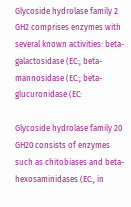Glycoside hydrolase family 2 GH2 comprises enzymes with several known activities: beta-galactosidase (EC:; beta-mannosidase (EC:; beta-glucuronidase (EC:

Glycoside hydrolase family 20 GH20 consists of enzymes such as chitobiases and beta-hexosaminidases (EC:, in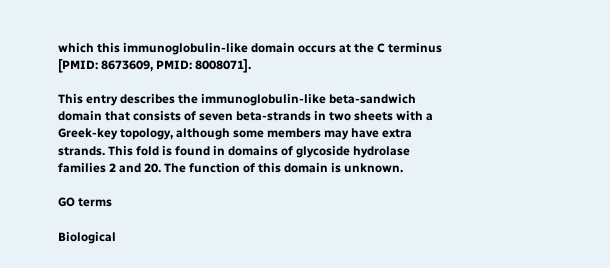which this immunoglobulin-like domain occurs at the C terminus [PMID: 8673609, PMID: 8008071].

This entry describes the immunoglobulin-like beta-sandwich domain that consists of seven beta-strands in two sheets with a Greek-key topology, although some members may have extra strands. This fold is found in domains of glycoside hydrolase families 2 and 20. The function of this domain is unknown.

GO terms

Biological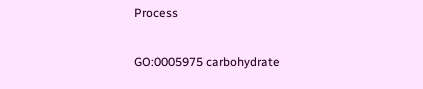Process

GO:0005975 carbohydrate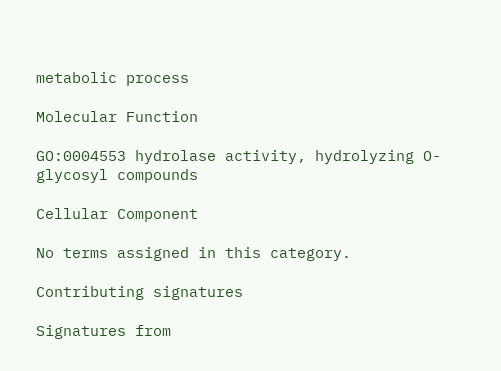metabolic process

Molecular Function

GO:0004553 hydrolase activity, hydrolyzing O-glycosyl compounds

Cellular Component

No terms assigned in this category.

Contributing signatures

Signatures from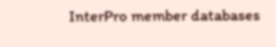InterPro member databases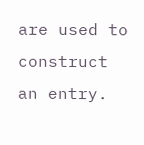are used to construct an entry.